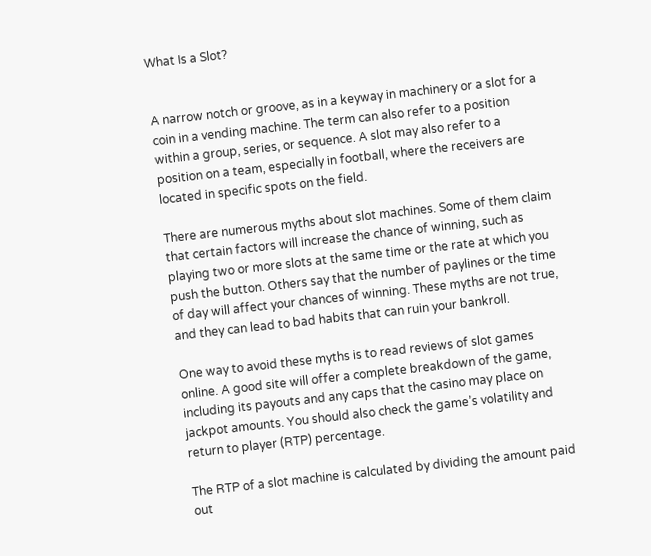What Is a Slot?


A narrow notch or groove, as in a keyway in machinery or a slot for a coin in a vending machine. The term can also refer to a position within a group, series, or sequence. A slot may also refer to a position on a team, especially in football, where the receivers are located in specific spots on the field.

There are numerous myths about slot machines. Some of them claim that certain factors will increase the chance of winning, such as playing two or more slots at the same time or the rate at which you push the button. Others say that the number of paylines or the time of day will affect your chances of winning. These myths are not true, and they can lead to bad habits that can ruin your bankroll.

One way to avoid these myths is to read reviews of slot games online. A good site will offer a complete breakdown of the game, including its payouts and any caps that the casino may place on jackpot amounts. You should also check the game’s volatility and return to player (RTP) percentage.

The RTP of a slot machine is calculated by dividing the amount paid out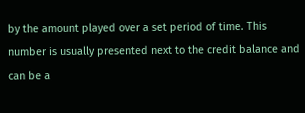by the amount played over a set period of time. This number is usually presented next to the credit balance and can be a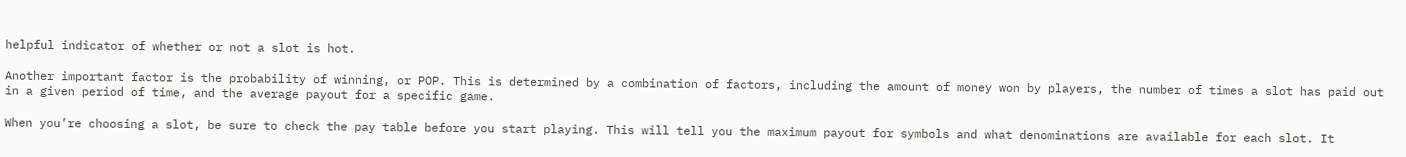helpful indicator of whether or not a slot is hot.

Another important factor is the probability of winning, or POP. This is determined by a combination of factors, including the amount of money won by players, the number of times a slot has paid out in a given period of time, and the average payout for a specific game.

When you’re choosing a slot, be sure to check the pay table before you start playing. This will tell you the maximum payout for symbols and what denominations are available for each slot. It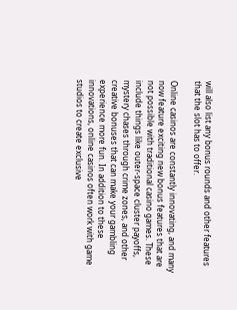will also list any bonus rounds and other features that the slot has to offer.

Online casinos are constantly innovating, and many now feature exciting new bonus features that are not possible with traditional casino games. These include things like outer-space cluster payoffs, mystery chases through crime zones, and other creative bonuses that can make your gambling experience more fun. In addition to these innovations, online casinos often work with game studios to create exclusive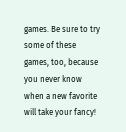games. Be sure to try some of these games, too, because you never know when a new favorite will take your fancy!